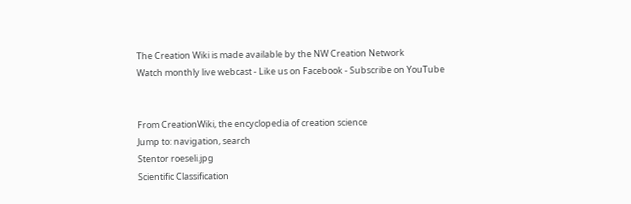The Creation Wiki is made available by the NW Creation Network
Watch monthly live webcast - Like us on Facebook - Subscribe on YouTube


From CreationWiki, the encyclopedia of creation science
Jump to: navigation, search
Stentor roeseli.jpg
Scientific Classification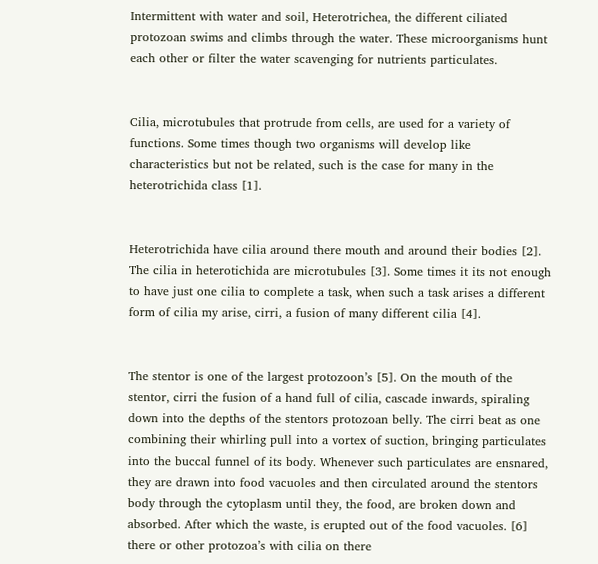Intermittent with water and soil, Heterotrichea, the different ciliated protozoan swims and climbs through the water. These microorganisms hunt each other or filter the water scavenging for nutrients particulates.


Cilia, microtubules that protrude from cells, are used for a variety of functions. Some times though two organisms will develop like characteristics but not be related, such is the case for many in the heterotrichida class [1].


Heterotrichida have cilia around there mouth and around their bodies [2]. The cilia in heterotichida are microtubules [3]. Some times it its not enough to have just one cilia to complete a task, when such a task arises a different form of cilia my arise, cirri, a fusion of many different cilia [4].


The stentor is one of the largest protozoon’s [5]. On the mouth of the stentor, cirri the fusion of a hand full of cilia, cascade inwards, spiraling down into the depths of the stentors protozoan belly. The cirri beat as one combining their whirling pull into a vortex of suction, bringing particulates into the buccal funnel of its body. Whenever such particulates are ensnared, they are drawn into food vacuoles and then circulated around the stentors body through the cytoplasm until they, the food, are broken down and absorbed. After which the waste, is erupted out of the food vacuoles. [6] there or other protozoa’s with cilia on there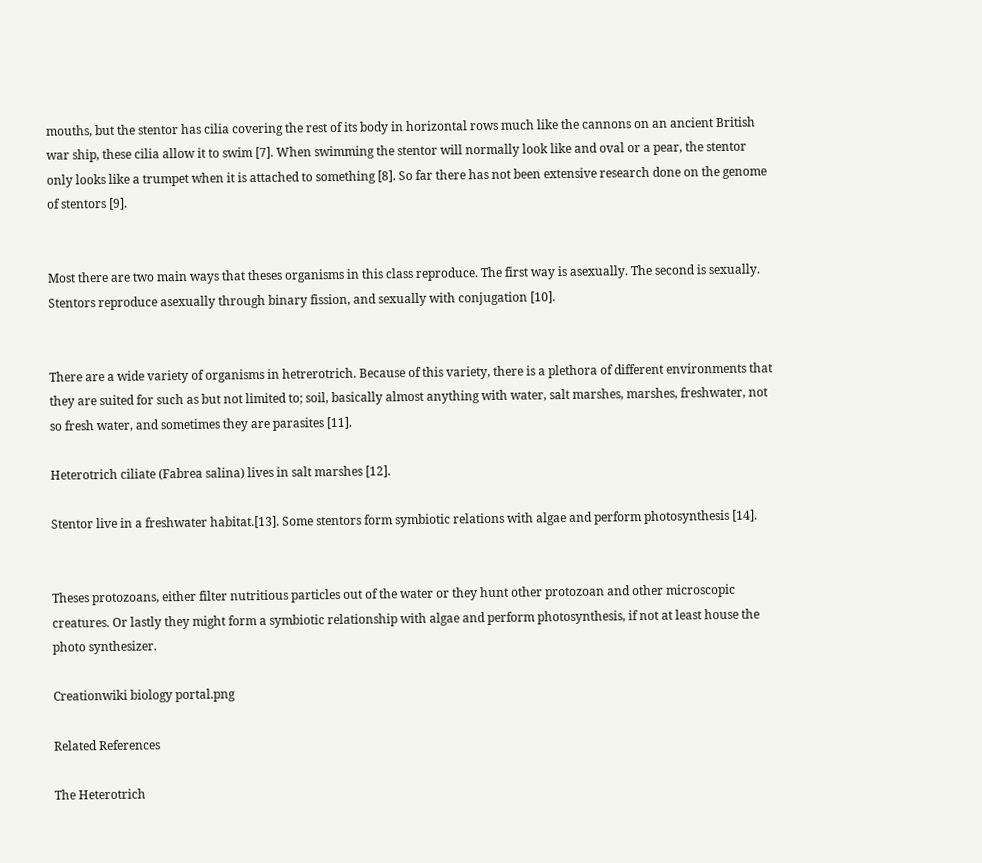mouths, but the stentor has cilia covering the rest of its body in horizontal rows much like the cannons on an ancient British war ship, these cilia allow it to swim [7]. When swimming the stentor will normally look like and oval or a pear, the stentor only looks like a trumpet when it is attached to something [8]. So far there has not been extensive research done on the genome of stentors [9].


Most there are two main ways that theses organisms in this class reproduce. The first way is asexually. The second is sexually. Stentors reproduce asexually through binary fission, and sexually with conjugation [10].


There are a wide variety of organisms in hetrerotrich. Because of this variety, there is a plethora of different environments that they are suited for such as but not limited to; soil, basically almost anything with water, salt marshes, marshes, freshwater, not so fresh water, and sometimes they are parasites [11].

Heterotrich ciliate (Fabrea salina) lives in salt marshes [12].

Stentor live in a freshwater habitat.[13]. Some stentors form symbiotic relations with algae and perform photosynthesis [14].


Theses protozoans, either filter nutritious particles out of the water or they hunt other protozoan and other microscopic creatures. Or lastly they might form a symbiotic relationship with algae and perform photosynthesis, if not at least house the photo synthesizer.

Creationwiki biology portal.png

Related References

The Heterotrich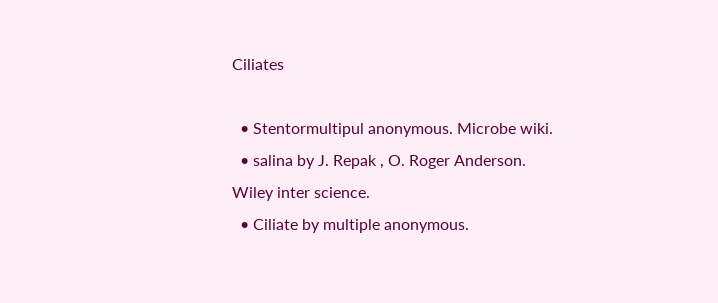Ciliates

  • Stentormultipul anonymous. Microbe wiki.
  • salina by J. Repak , O. Roger Anderson. Wiley inter science.
  • Ciliate by multiple anonymous.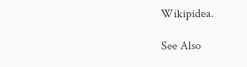Wikipidea.

See Also